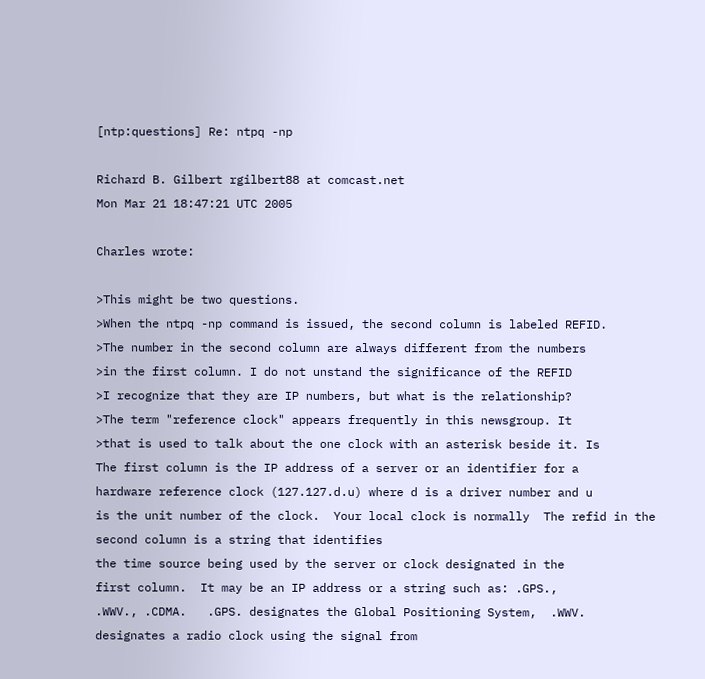[ntp:questions] Re: ntpq -np

Richard B. Gilbert rgilbert88 at comcast.net
Mon Mar 21 18:47:21 UTC 2005

Charles wrote:

>This might be two questions.
>When the ntpq -np command is issued, the second column is labeled REFID.
>The number in the second column are always different from the numbers
>in the first column. I do not unstand the significance of the REFID
>I recognize that they are IP numbers, but what is the relationship?
>The term "reference clock" appears frequently in this newsgroup. It
>that is used to talk about the one clock with an asterisk beside it. Is
The first column is the IP address of a server or an identifier for a
hardware reference clock (127.127.d.u) where d is a driver number and u
is the unit number of the clock.  Your local clock is normally  The refid in the second column is a string that identifies
the time source being used by the server or clock designated in the
first column.  It may be an IP address or a string such as: .GPS.,
.WWV., .CDMA.   .GPS. designates the Global Positioning System,  .WWV.
designates a radio clock using the signal from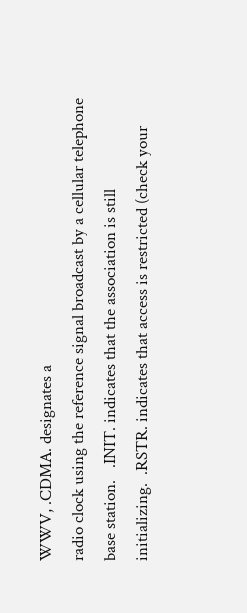WWV, .CDMA. designates a
radio clock using the reference signal broadcast by a cellular telephone
base station.   .INIT. indicates that the association is still
initializing.  .RSTR. indicates that access is restricted (check your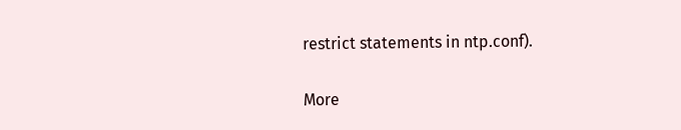restrict statements in ntp.conf).

More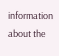information about the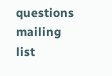questions mailing list